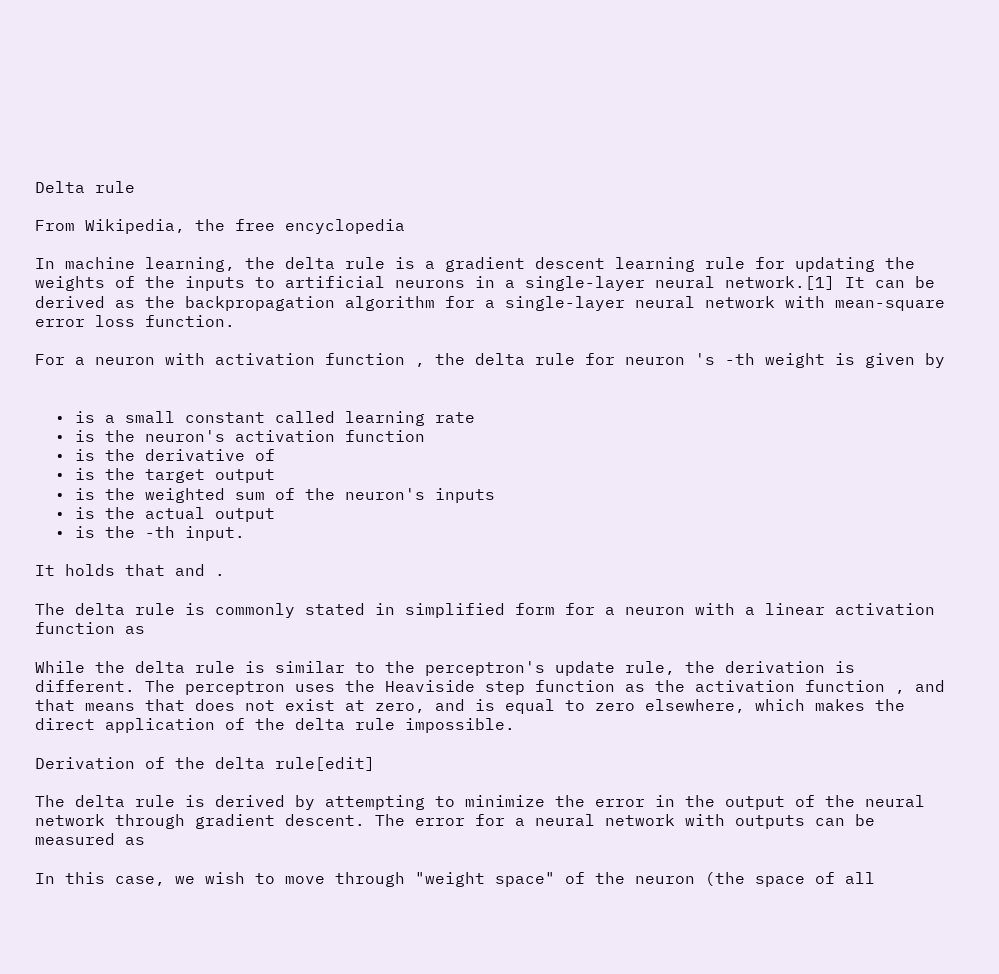Delta rule

From Wikipedia, the free encyclopedia

In machine learning, the delta rule is a gradient descent learning rule for updating the weights of the inputs to artificial neurons in a single-layer neural network.[1] It can be derived as the backpropagation algorithm for a single-layer neural network with mean-square error loss function.

For a neuron with activation function , the delta rule for neuron 's -th weight is given by


  • is a small constant called learning rate
  • is the neuron's activation function
  • is the derivative of
  • is the target output
  • is the weighted sum of the neuron's inputs
  • is the actual output
  • is the -th input.

It holds that and .

The delta rule is commonly stated in simplified form for a neuron with a linear activation function as

While the delta rule is similar to the perceptron's update rule, the derivation is different. The perceptron uses the Heaviside step function as the activation function , and that means that does not exist at zero, and is equal to zero elsewhere, which makes the direct application of the delta rule impossible.

Derivation of the delta rule[edit]

The delta rule is derived by attempting to minimize the error in the output of the neural network through gradient descent. The error for a neural network with outputs can be measured as

In this case, we wish to move through "weight space" of the neuron (the space of all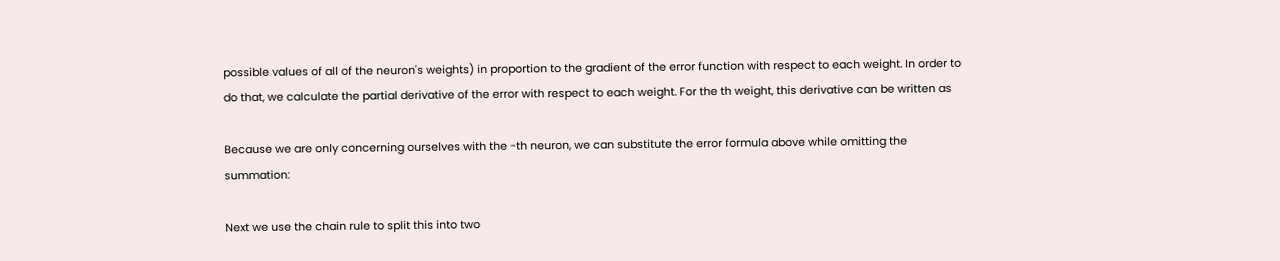possible values of all of the neuron's weights) in proportion to the gradient of the error function with respect to each weight. In order to do that, we calculate the partial derivative of the error with respect to each weight. For the th weight, this derivative can be written as

Because we are only concerning ourselves with the -th neuron, we can substitute the error formula above while omitting the summation:

Next we use the chain rule to split this into two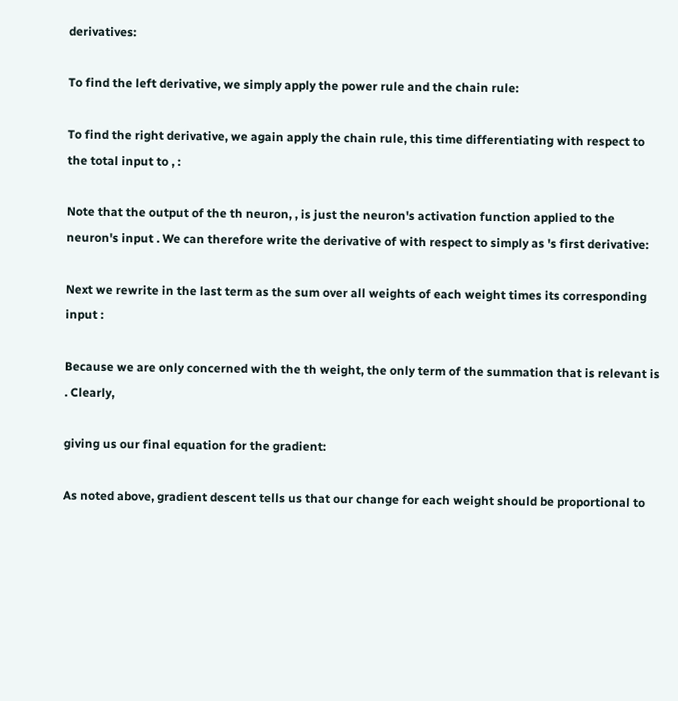derivatives:

To find the left derivative, we simply apply the power rule and the chain rule:

To find the right derivative, we again apply the chain rule, this time differentiating with respect to the total input to , :

Note that the output of the th neuron, , is just the neuron's activation function applied to the neuron's input . We can therefore write the derivative of with respect to simply as 's first derivative:

Next we rewrite in the last term as the sum over all weights of each weight times its corresponding input :

Because we are only concerned with the th weight, the only term of the summation that is relevant is . Clearly,

giving us our final equation for the gradient:

As noted above, gradient descent tells us that our change for each weight should be proportional to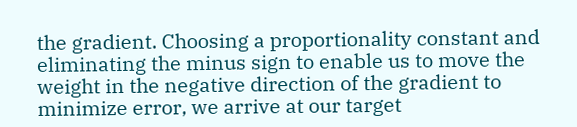the gradient. Choosing a proportionality constant and eliminating the minus sign to enable us to move the weight in the negative direction of the gradient to minimize error, we arrive at our target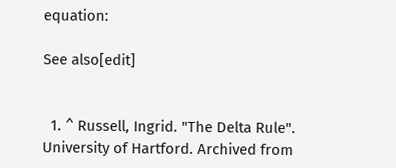equation:

See also[edit]


  1. ^ Russell, Ingrid. "The Delta Rule". University of Hartford. Archived from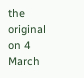the original on 4 March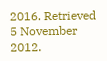2016. Retrieved 5 November 2012.